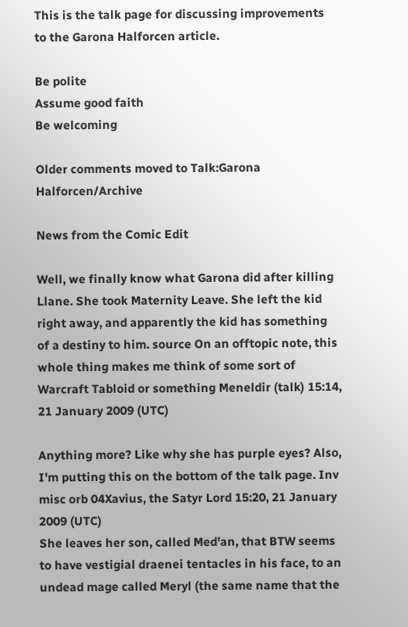This is the talk page for discussing improvements to the Garona Halforcen article.

Be polite
Assume good faith
Be welcoming

Older comments moved to Talk:Garona Halforcen/Archive

News from the Comic Edit

Well, we finally know what Garona did after killing Llane. She took Maternity Leave. She left the kid right away, and apparently the kid has something of a destiny to him. source On an offtopic note, this whole thing makes me think of some sort of Warcraft Tabloid or something Meneldir (talk) 15:14, 21 January 2009 (UTC)

Anything more? Like why she has purple eyes? Also, I'm putting this on the bottom of the talk page. Inv misc orb 04Xavius, the Satyr Lord 15:20, 21 January 2009 (UTC)
She leaves her son, called Med'an, that BTW seems to have vestigial draenei tentacles in his face, to an undead mage called Meryl (the same name that the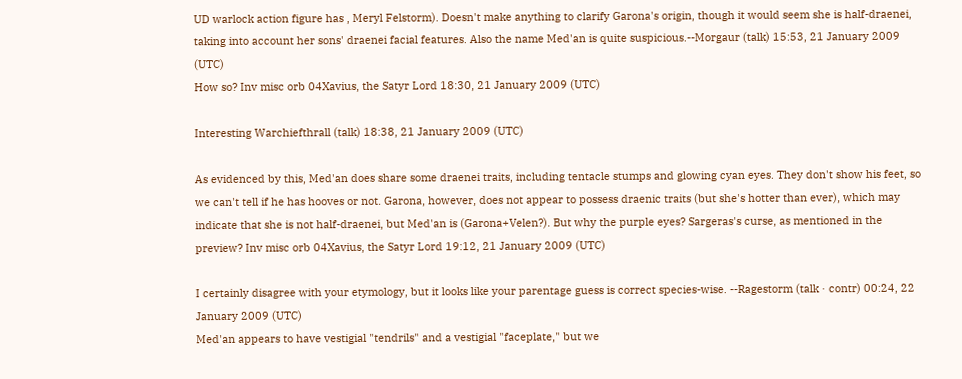UD warlock action figure has , Meryl Felstorm). Doesn't make anything to clarify Garona's origin, though it would seem she is half-draenei, taking into account her sons' draenei facial features. Also the name Med'an is quite suspicious.--Morgaur (talk) 15:53, 21 January 2009 (UTC)
How so? Inv misc orb 04Xavius, the Satyr Lord 18:30, 21 January 2009 (UTC)

Interesting Warchiefthrall (talk) 18:38, 21 January 2009 (UTC)

As evidenced by this, Med'an does share some draenei traits, including tentacle stumps and glowing cyan eyes. They don't show his feet, so we can't tell if he has hooves or not. Garona, however, does not appear to possess draenic traits (but she's hotter than ever), which may indicate that she is not half-draenei, but Med'an is (Garona+Velen?). But why the purple eyes? Sargeras's curse, as mentioned in the preview? Inv misc orb 04Xavius, the Satyr Lord 19:12, 21 January 2009 (UTC)

I certainly disagree with your etymology, but it looks like your parentage guess is correct species-wise. --Ragestorm (talk · contr) 00:24, 22 January 2009 (UTC)
Med'an appears to have vestigial "tendrils" and a vestigial "faceplate," but we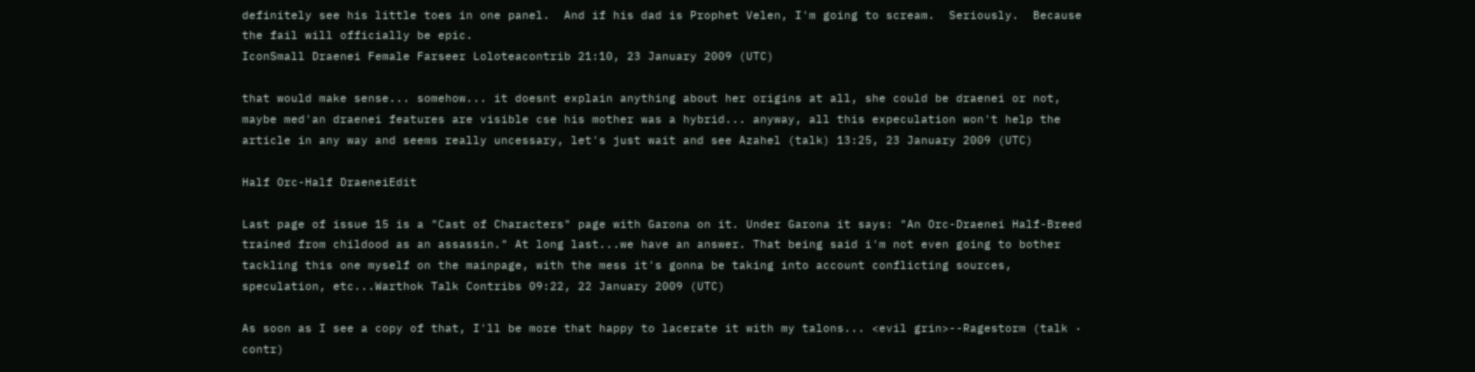definitely see his little toes in one panel.  And if his dad is Prophet Velen, I'm going to scream.  Seriously.  Because the fail will officially be epic.
IconSmall Draenei Female Farseer Loloteacontrib 21:10, 23 January 2009 (UTC)

that would make sense... somehow... it doesnt explain anything about her origins at all, she could be draenei or not, maybe med'an draenei features are visible cse his mother was a hybrid... anyway, all this expeculation won't help the article in any way and seems really uncessary, let's just wait and see Azahel (talk) 13:25, 23 January 2009 (UTC)

Half Orc-Half DraeneiEdit

Last page of issue 15 is a "Cast of Characters" page with Garona on it. Under Garona it says: "An Orc-Draenei Half-Breed trained from childood as an assassin." At long last...we have an answer. That being said i'm not even going to bother tackling this one myself on the mainpage, with the mess it's gonna be taking into account conflicting sources, speculation, etc...Warthok Talk Contribs 09:22, 22 January 2009 (UTC)

As soon as I see a copy of that, I'll be more that happy to lacerate it with my talons... <evil grin>--Ragestorm (talk · contr)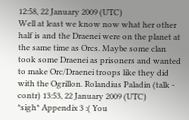12:58, 22 January 2009 (UTC)
Well at least we know now what her other half is and the Draenei were on the planet at the same time as Orcs. Maybe some clan took some Draenei as prisoners and wanted to make Orc/Draenei troops like they did with the Ogrillon. Rolandius Paladin (talk - contr) 13:53, 22 January 2009 (UTC)
*sigh* Appendix 3 :( You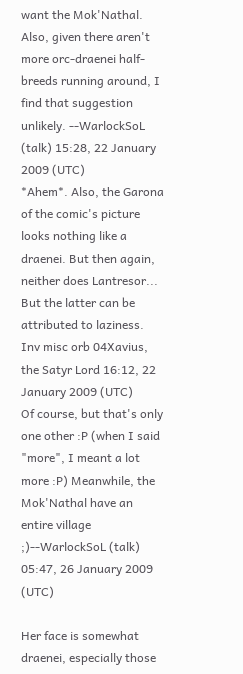want the Mok'Nathal. Also, given there aren't more orc-draenei half-breeds running around, I find that suggestion unlikely. --WarlockSoL (talk) 15:28, 22 January 2009 (UTC)
*Ahem*. Also, the Garona of the comic's picture looks nothing like a draenei. But then again, neither does Lantresor... But the latter can be attributed to laziness. Inv misc orb 04Xavius, the Satyr Lord 16:12, 22 January 2009 (UTC)
Of course, but that's only one other :P (when I said "more", I meant a lot more :P) Meanwhile, the Mok'Nathal have an entire village ;)--WarlockSoL (talk) 05:47, 26 January 2009 (UTC)

Her face is somewhat draenei, especially those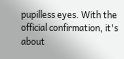pupilless eyes. With the official confirmation, it's about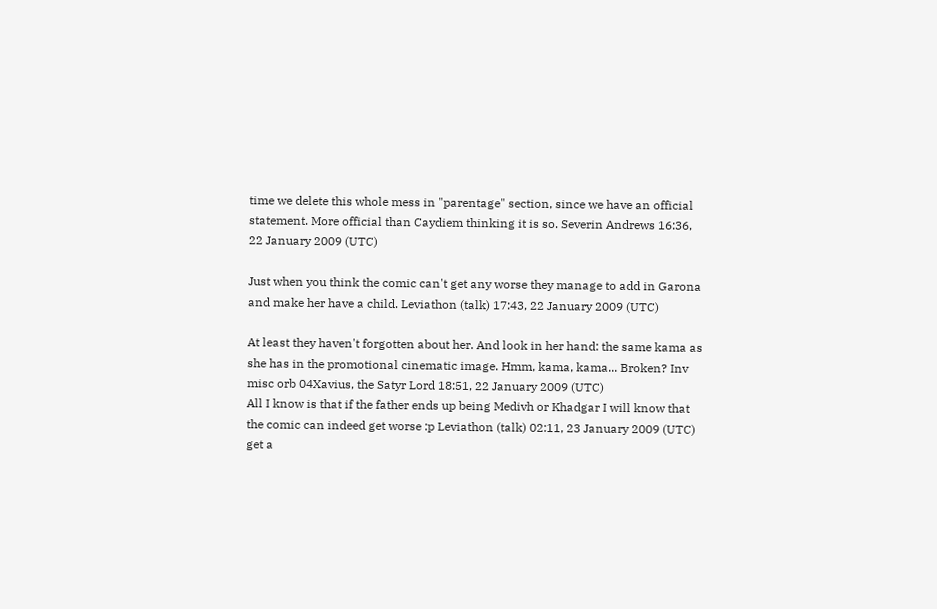time we delete this whole mess in "parentage" section, since we have an official statement. More official than Caydiem thinking it is so. Severin Andrews 16:36, 22 January 2009 (UTC)

Just when you think the comic can't get any worse they manage to add in Garona and make her have a child. Leviathon (talk) 17:43, 22 January 2009 (UTC)

At least they haven't forgotten about her. And look in her hand: the same kama as she has in the promotional cinematic image. Hmm, kama, kama... Broken? Inv misc orb 04Xavius, the Satyr Lord 18:51, 22 January 2009 (UTC)
All I know is that if the father ends up being Medivh or Khadgar I will know that the comic can indeed get worse :p Leviathon (talk) 02:11, 23 January 2009 (UTC)
get a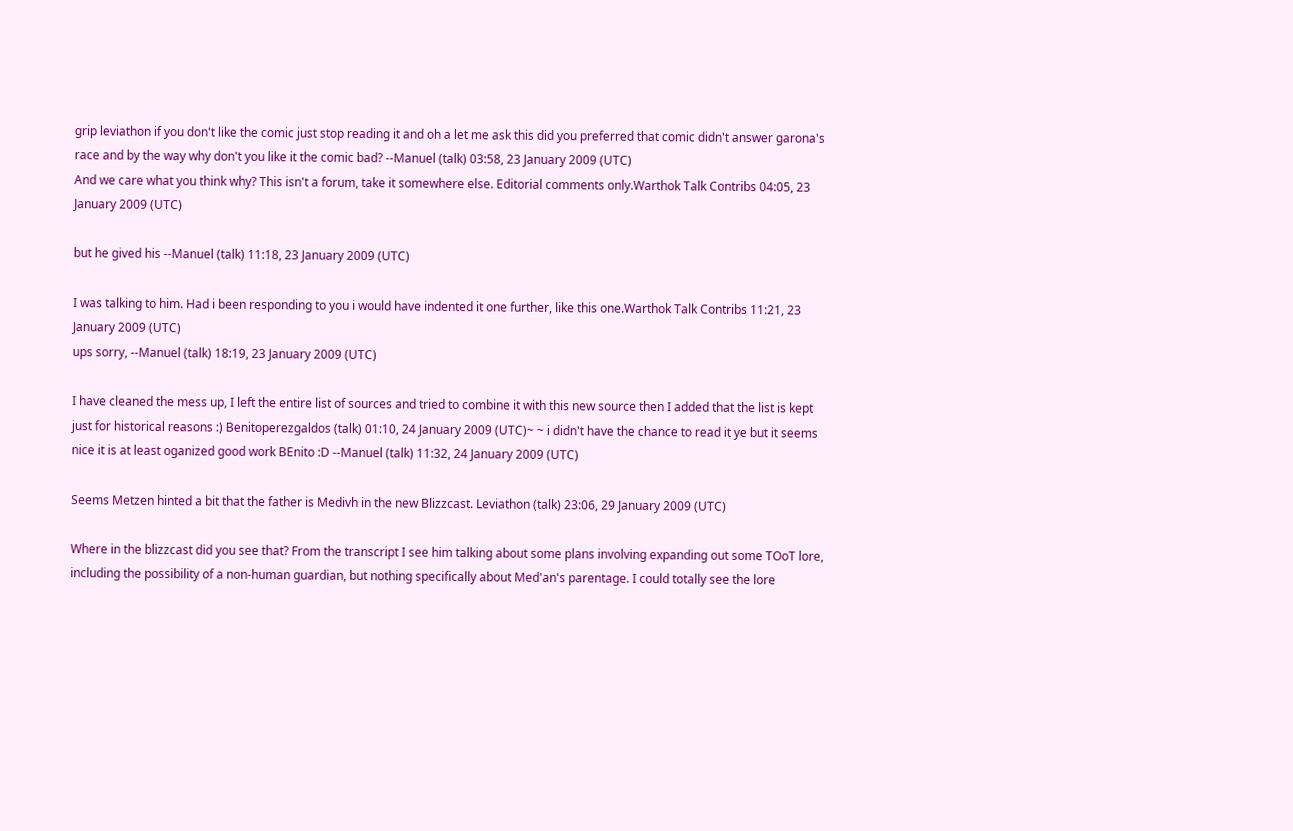grip leviathon if you don't like the comic just stop reading it and oh a let me ask this did you preferred that comic didn't answer garona's race and by the way why don't you like it the comic bad? --Manuel (talk) 03:58, 23 January 2009 (UTC)
And we care what you think why? This isn't a forum, take it somewhere else. Editorial comments only.Warthok Talk Contribs 04:05, 23 January 2009 (UTC)

but he gived his --Manuel (talk) 11:18, 23 January 2009 (UTC)

I was talking to him. Had i been responding to you i would have indented it one further, like this one.Warthok Talk Contribs 11:21, 23 January 2009 (UTC)
ups sorry, --Manuel (talk) 18:19, 23 January 2009 (UTC)

I have cleaned the mess up, I left the entire list of sources and tried to combine it with this new source then I added that the list is kept just for historical reasons :) Benitoperezgaldos (talk) 01:10, 24 January 2009 (UTC)~ ~ i didn't have the chance to read it ye but it seems nice it is at least oganized good work BEnito :D --Manuel (talk) 11:32, 24 January 2009 (UTC)

Seems Metzen hinted a bit that the father is Medivh in the new Blizzcast. Leviathon (talk) 23:06, 29 January 2009 (UTC)

Where in the blizzcast did you see that? From the transcript I see him talking about some plans involving expanding out some TOoT lore, including the possibility of a non-human guardian, but nothing specifically about Med'an's parentage. I could totally see the lore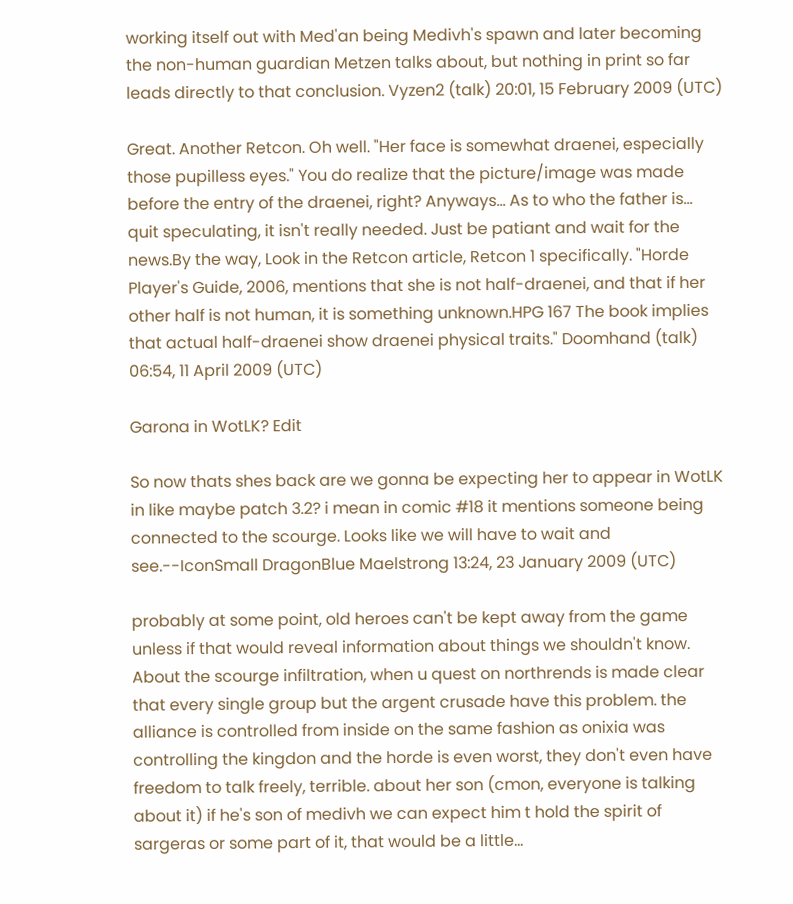working itself out with Med'an being Medivh's spawn and later becoming the non-human guardian Metzen talks about, but nothing in print so far leads directly to that conclusion. Vyzen2 (talk) 20:01, 15 February 2009 (UTC)

Great. Another Retcon. Oh well. "Her face is somewhat draenei, especially those pupilless eyes." You do realize that the picture/image was made before the entry of the draenei, right? Anyways... As to who the father is... quit speculating, it isn't really needed. Just be patiant and wait for the news.By the way, Look in the Retcon article, Retcon 1 specifically. "Horde Player's Guide, 2006, mentions that she is not half-draenei, and that if her other half is not human, it is something unknown.HPG 167 The book implies that actual half-draenei show draenei physical traits." Doomhand (talk) 06:54, 11 April 2009 (UTC)

Garona in WotLK? Edit

So now thats shes back are we gonna be expecting her to appear in WotLK in like maybe patch 3.2? i mean in comic #18 it mentions someone being connected to the scourge. Looks like we will have to wait and see.--IconSmall DragonBlue Maelstrong 13:24, 23 January 2009 (UTC)

probably at some point, old heroes can't be kept away from the game unless if that would reveal information about things we shouldn't know. About the scourge infiltration, when u quest on northrends is made clear that every single group but the argent crusade have this problem. the alliance is controlled from inside on the same fashion as onixia was controlling the kingdon and the horde is even worst, they don't even have freedom to talk freely, terrible. about her son (cmon, everyone is talking about it) if he's son of medivh we can expect him t hold the spirit of sargeras or some part of it, that would be a little...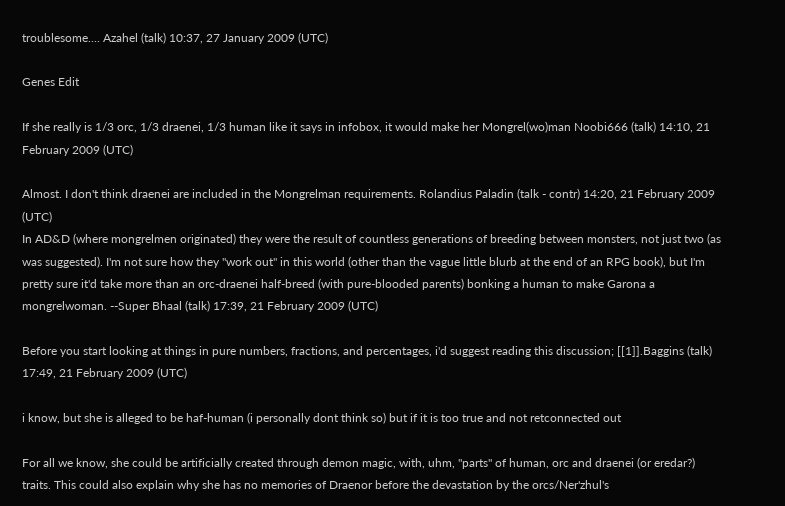troublesome.... Azahel (talk) 10:37, 27 January 2009 (UTC)

Genes Edit

If she really is 1/3 orc, 1/3 draenei, 1/3 human like it says in infobox, it would make her Mongrel(wo)man Noobi666 (talk) 14:10, 21 February 2009 (UTC)

Almost. I don't think draenei are included in the Mongrelman requirements. Rolandius Paladin (talk - contr) 14:20, 21 February 2009 (UTC)
In AD&D (where mongrelmen originated) they were the result of countless generations of breeding between monsters, not just two (as was suggested). I'm not sure how they "work out" in this world (other than the vague little blurb at the end of an RPG book), but I'm pretty sure it'd take more than an orc-draenei half-breed (with pure-blooded parents) bonking a human to make Garona a mongrelwoman. --Super Bhaal (talk) 17:39, 21 February 2009 (UTC)

Before you start looking at things in pure numbers, fractions, and percentages, i'd suggest reading this discussion; [[1]].Baggins (talk) 17:49, 21 February 2009 (UTC)

i know, but she is alleged to be haf-human (i personally dont think so) but if it is too true and not retconnected out

For all we know, she could be artificially created through demon magic, with, uhm, "parts" of human, orc and draenei (or eredar?) traits. This could also explain why she has no memories of Draenor before the devastation by the orcs/Ner'zhul's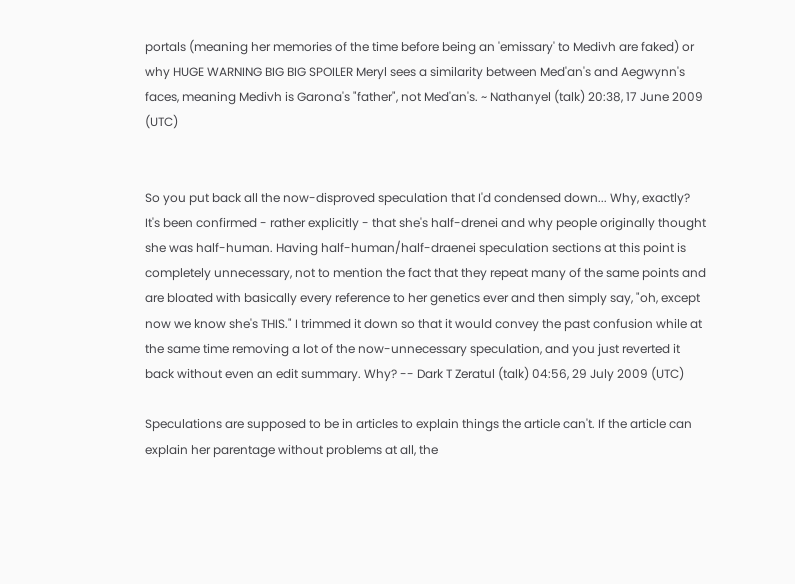portals (meaning her memories of the time before being an 'emissary' to Medivh are faked) or why HUGE WARNING BIG BIG SPOILER Meryl sees a similarity between Med'an's and Aegwynn's faces, meaning Medivh is Garona's "father", not Med'an's. ~ Nathanyel (talk) 20:38, 17 June 2009 (UTC)


So you put back all the now-disproved speculation that I'd condensed down... Why, exactly? It's been confirmed - rather explicitly - that she's half-drenei and why people originally thought she was half-human. Having half-human/half-draenei speculation sections at this point is completely unnecessary, not to mention the fact that they repeat many of the same points and are bloated with basically every reference to her genetics ever and then simply say, "oh, except now we know she's THIS." I trimmed it down so that it would convey the past confusion while at the same time removing a lot of the now-unnecessary speculation, and you just reverted it back without even an edit summary. Why? -- Dark T Zeratul (talk) 04:56, 29 July 2009 (UTC)

Speculations are supposed to be in articles to explain things the article can't. If the article can explain her parentage without problems at all, the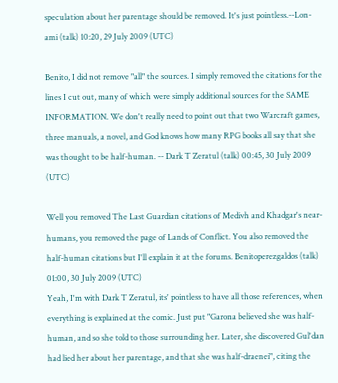speculation about her parentage should be removed. It's just pointless.--Lon-ami (talk) 10:20, 29 July 2009 (UTC)

Benito, I did not remove "all" the sources. I simply removed the citations for the lines I cut out, many of which were simply additional sources for the SAME INFORMATION. We don't really need to point out that two Warcraft games, three manuals, a novel, and God knows how many RPG books all say that she was thought to be half-human. -- Dark T Zeratul (talk) 00:45, 30 July 2009 (UTC)

Well you removed The Last Guardian citations of Medivh and Khadgar's near-humans, you removed the page of Lands of Conflict. You also removed the half-human citations but I'll explain it at the forums. Benitoperezgaldos (talk) 01:00, 30 July 2009 (UTC)
Yeah, I'm with Dark T Zeratul, its' pointless to have all those references, when everything is explained at the comic. Just put "Garona believed she was half-human, and so she told to those surrounding her. Later, she discovered Gul'dan had lied her about her parentage, and that she was half-draenei", citing the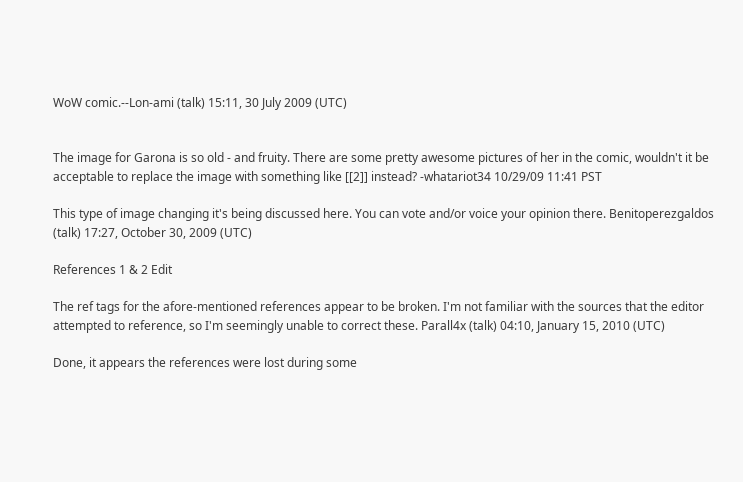WoW comic.--Lon-ami (talk) 15:11, 30 July 2009 (UTC)


The image for Garona is so old - and fruity. There are some pretty awesome pictures of her in the comic, wouldn't it be acceptable to replace the image with something like [[2]] instead? -whatariot34 10/29/09 11:41 PST

This type of image changing it's being discussed here. You can vote and/or voice your opinion there. Benitoperezgaldos (talk) 17:27, October 30, 2009 (UTC)

References 1 & 2 Edit

The ref tags for the afore-mentioned references appear to be broken. I'm not familiar with the sources that the editor attempted to reference, so I'm seemingly unable to correct these. Parall4x (talk) 04:10, January 15, 2010 (UTC)

Done, it appears the references were lost during some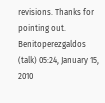revisions. Thanks for pointing out. Benitoperezgaldos (talk) 05:24, January 15, 2010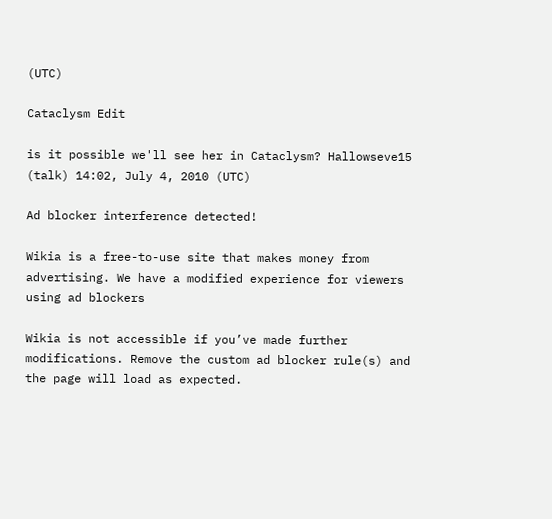(UTC)

Cataclysm Edit

is it possible we'll see her in Cataclysm? Hallowseve15 (talk) 14:02, July 4, 2010 (UTC)

Ad blocker interference detected!

Wikia is a free-to-use site that makes money from advertising. We have a modified experience for viewers using ad blockers

Wikia is not accessible if you’ve made further modifications. Remove the custom ad blocker rule(s) and the page will load as expected.